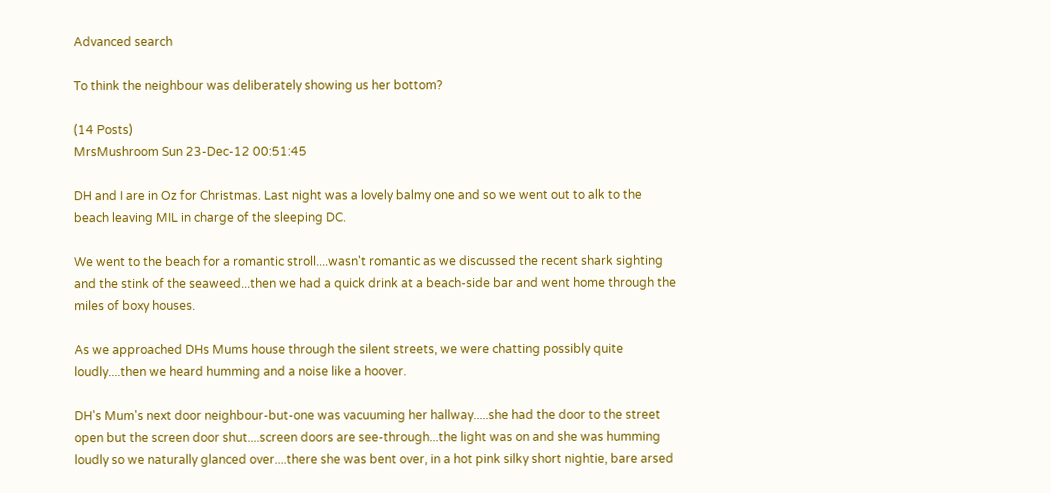Advanced search

To think the neighbour was deliberately showing us her bottom?

(14 Posts)
MrsMushroom Sun 23-Dec-12 00:51:45

DH and I are in Oz for Christmas. Last night was a lovely balmy one and so we went out to alk to the beach leaving MIL in charge of the sleeping DC.

We went to the beach for a romantic stroll....wasn't romantic as we discussed the recent shark sighting and the stink of the seaweed...then we had a quick drink at a beach-side bar and went home through the miles of boxy houses.

As we approached DHs Mums house through the silent streets, we were chatting possibly quite loudly....then we heard humming and a noise like a hoover.

DH's Mum's next door neighbour-but-one was vacuuming her hallway.....she had the door to the street open but the screen door shut....screen doors are see-through...the light was on and she was humming loudly so we naturally glanced over....there she was bent over, in a hot pink silky short nightie, bare arsed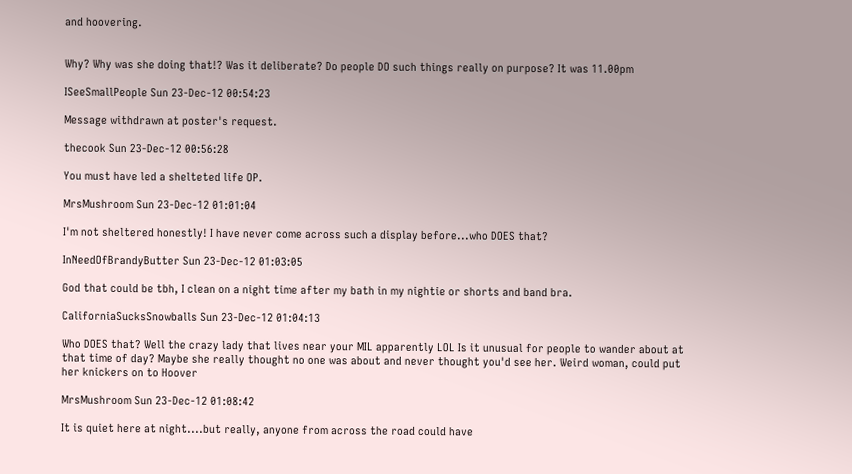and hoovering.


Why? Why was she doing that!? Was it deliberate? Do people DO such things really on purpose? It was 11.00pm

ISeeSmallPeople Sun 23-Dec-12 00:54:23

Message withdrawn at poster's request.

thecook Sun 23-Dec-12 00:56:28

You must have led a shelteted life OP.

MrsMushroom Sun 23-Dec-12 01:01:04

I'm not sheltered honestly! I have never come across such a display before...who DOES that?

InNeedOfBrandyButter Sun 23-Dec-12 01:03:05

God that could be tbh, I clean on a night time after my bath in my nightie or shorts and band bra.

CaliforniaSucksSnowballs Sun 23-Dec-12 01:04:13

Who DOES that? Well the crazy lady that lives near your MIL apparently LOL Is it unusual for people to wander about at that time of day? Maybe she really thought no one was about and never thought you'd see her. Weird woman, could put her knickers on to Hoover

MrsMushroom Sun 23-Dec-12 01:08:42

It is quiet here at night....but really, anyone from across the road could have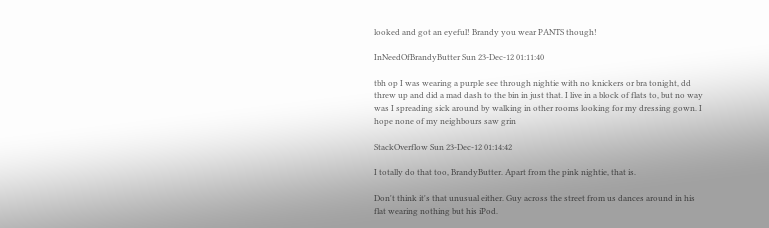looked and got an eyeful! Brandy you wear PANTS though!

InNeedOfBrandyButter Sun 23-Dec-12 01:11:40

tbh op I was wearing a purple see through nightie with no knickers or bra tonight, dd threw up and did a mad dash to the bin in just that. I live in a block of flats to, but no way was I spreading sick around by walking in other rooms looking for my dressing gown. I hope none of my neighbours saw grin

StackOverflow Sun 23-Dec-12 01:14:42

I totally do that too, BrandyButter. Apart from the pink nightie, that is.

Don't think it's that unusual either. Guy across the street from us dances around in his flat wearing nothing but his iPod.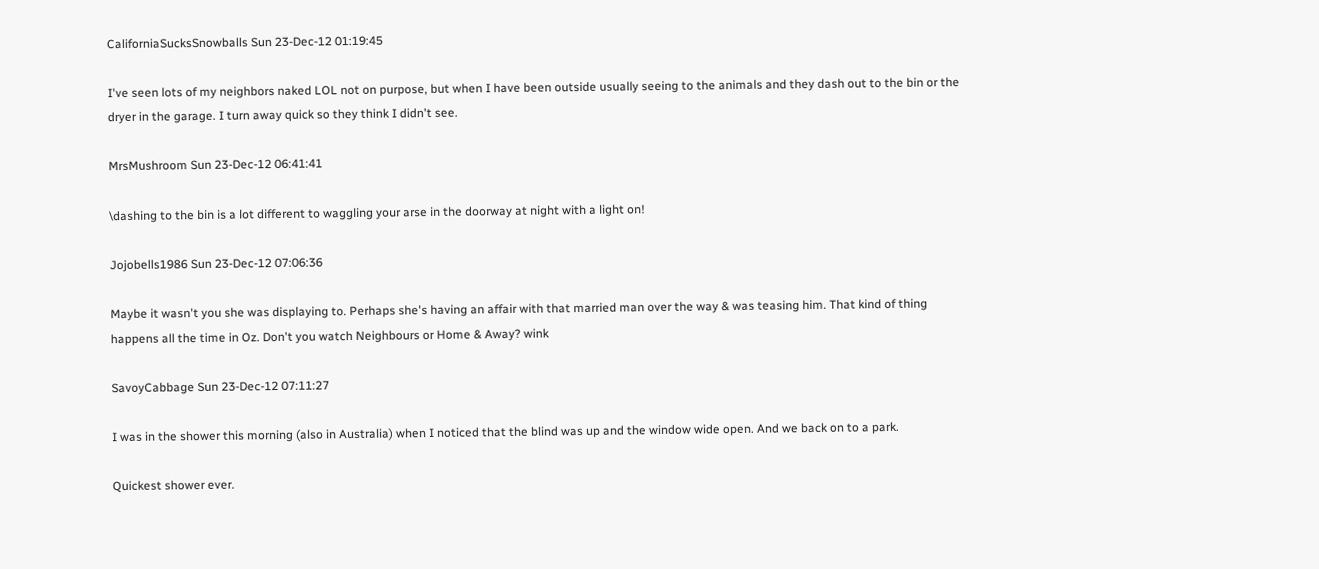CaliforniaSucksSnowballs Sun 23-Dec-12 01:19:45

I've seen lots of my neighbors naked LOL not on purpose, but when I have been outside usually seeing to the animals and they dash out to the bin or the dryer in the garage. I turn away quick so they think I didn't see.

MrsMushroom Sun 23-Dec-12 06:41:41

\dashing to the bin is a lot different to waggling your arse in the doorway at night with a light on!

Jojobells1986 Sun 23-Dec-12 07:06:36

Maybe it wasn't you she was displaying to. Perhaps she's having an affair with that married man over the way & was teasing him. That kind of thing happens all the time in Oz. Don't you watch Neighbours or Home & Away? wink

SavoyCabbage Sun 23-Dec-12 07:11:27

I was in the shower this morning (also in Australia) when I noticed that the blind was up and the window wide open. And we back on to a park.

Quickest shower ever.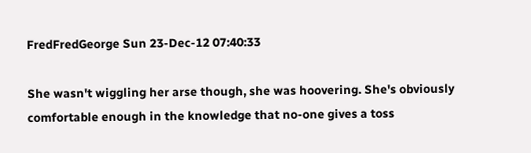FredFredGeorge Sun 23-Dec-12 07:40:33

She wasn't wiggling her arse though, she was hoovering. She's obviously comfortable enough in the knowledge that no-one gives a toss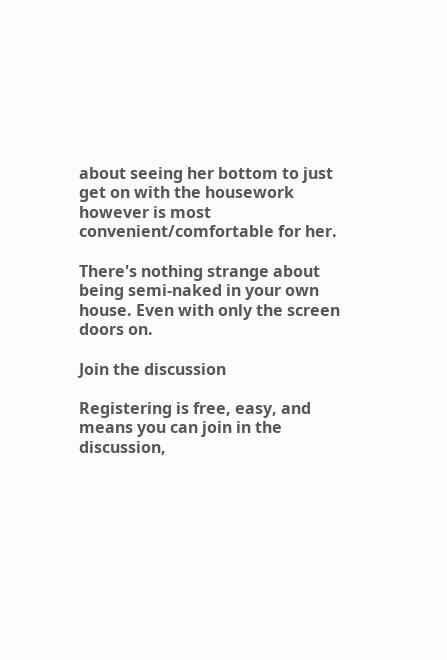about seeing her bottom to just get on with the housework however is most convenient/comfortable for her.

There's nothing strange about being semi-naked in your own house. Even with only the screen doors on.

Join the discussion

Registering is free, easy, and means you can join in the discussion,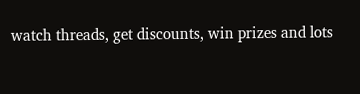watch threads, get discounts, win prizes and lots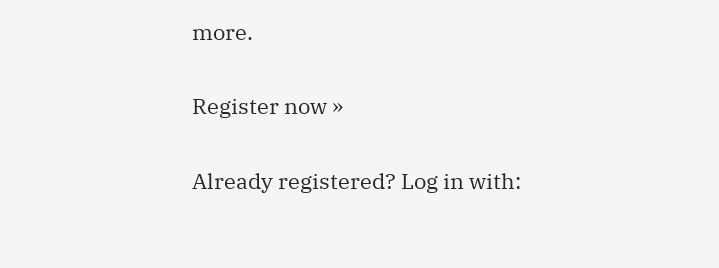more.

Register now »

Already registered? Log in with: